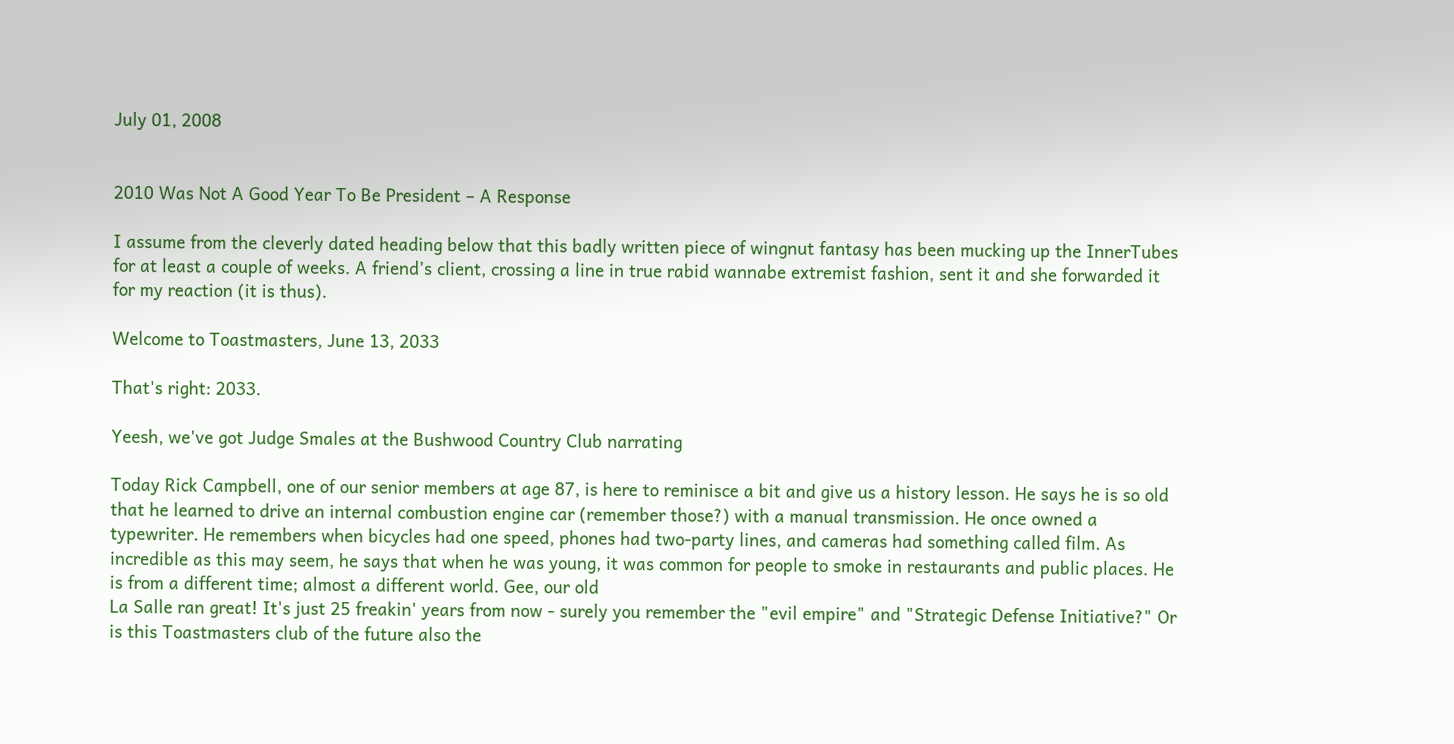July 01, 2008


2010 Was Not A Good Year To Be President – A Response

I assume from the cleverly dated heading below that this badly written piece of wingnut fantasy has been mucking up the InnerTubes for at least a couple of weeks. A friend’s client, crossing a line in true rabid wannabe extremist fashion, sent it and she forwarded it for my reaction (it is thus).

Welcome to Toastmasters, June 13, 2033

That's right: 2033.

Yeesh, we've got Judge Smales at the Bushwood Country Club narrating

Today Rick Campbell, one of our senior members at age 87, is here to reminisce a bit and give us a history lesson. He says he is so old that he learned to drive an internal combustion engine car (remember those?) with a manual transmission. He once owned a typewriter. He remembers when bicycles had one speed, phones had two-party lines, and cameras had something called film. As incredible as this may seem, he says that when he was young, it was common for people to smoke in restaurants and public places. He is from a different time; almost a different world. Gee, our old
La Salle ran great! It's just 25 freakin' years from now - surely you remember the "evil empire" and "Strategic Defense Initiative?" Or is this Toastmasters club of the future also the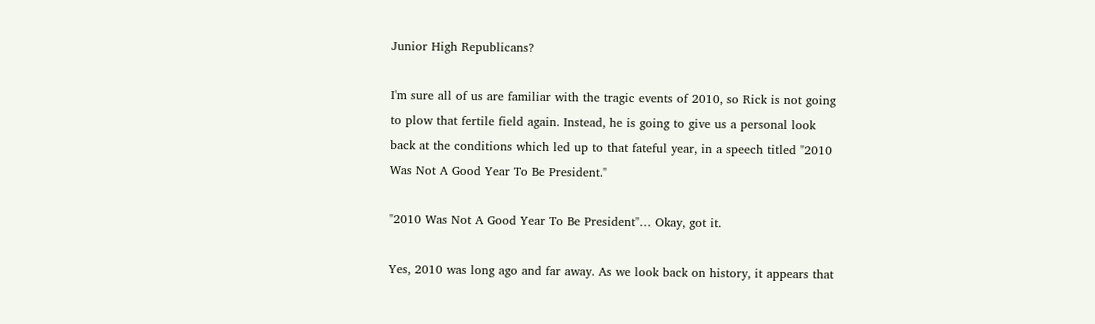Junior High Republicans?

I'm sure all of us are familiar with the tragic events of 2010, so Rick is not going to plow that fertile field again. Instead, he is going to give us a personal look back at the conditions which led up to that fateful year, in a speech titled "2010 Was Not A Good Year To Be President."

"2010 Was Not A Good Year To Be President"… Okay, got it.

Yes, 2010 was long ago and far away. As we look back on history, it appears that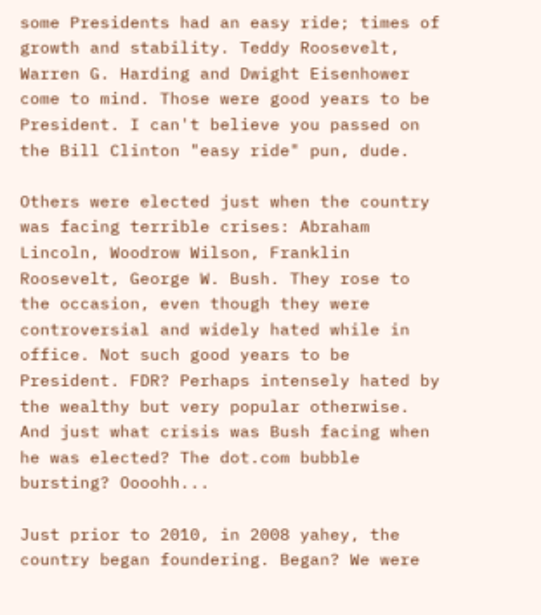some Presidents had an easy ride; times of growth and stability. Teddy Roosevelt, Warren G. Harding and Dwight Eisenhower come to mind. Those were good years to be President. I can't believe you passed on the Bill Clinton "easy ride" pun, dude.

Others were elected just when the country was facing terrible crises: Abraham Lincoln, Woodrow Wilson, Franklin Roosevelt, George W. Bush. They rose to the occasion, even though they were controversial and widely hated while in office. Not such good years to be President. FDR? Perhaps intensely hated by the wealthy but very popular otherwise. And just what crisis was Bush facing when he was elected? The dot.com bubble bursting? Oooohh...

Just prior to 2010, in 2008 yahey, the country began foundering. Began? We were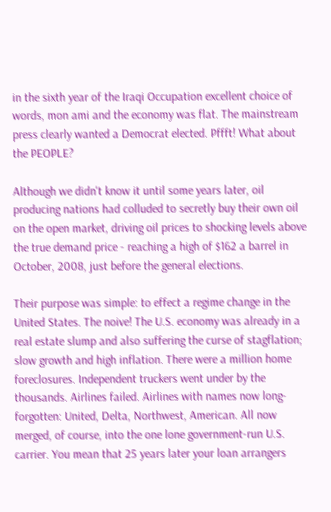in the sixth year of the Iraqi Occupation excellent choice of words, mon ami and the economy was flat. The mainstream press clearly wanted a Democrat elected. Pffft! What about the PEOPLE?

Although we didn't know it until some years later, oil producing nations had colluded to secretly buy their own oil on the open market, driving oil prices to shocking levels above the true demand price - reaching a high of $162 a barrel in October, 2008, just before the general elections.

Their purpose was simple: to effect a regime change in the United States. The noive! The U.S. economy was already in a real estate slump and also suffering the curse of stagflation; slow growth and high inflation. There were a million home foreclosures. Independent truckers went under by the thousands. Airlines failed. Airlines with names now long-forgotten: United, Delta, Northwest, American. All now merged, of course, into the one lone government-run U.S. carrier. You mean that 25 years later your loan arrangers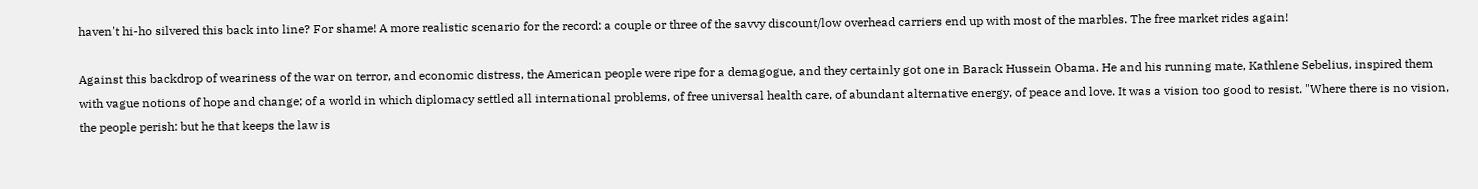haven't hi-ho silvered this back into line? For shame! A more realistic scenario for the record: a couple or three of the savvy discount/low overhead carriers end up with most of the marbles. The free market rides again!

Against this backdrop of weariness of the war on terror, and economic distress, the American people were ripe for a demagogue, and they certainly got one in Barack Hussein Obama. He and his running mate, Kathlene Sebelius, inspired them with vague notions of hope and change; of a world in which diplomacy settled all international problems, of free universal health care, of abundant alternative energy, of peace and love. It was a vision too good to resist. "Where there is no vision, the people perish: but he that keeps the law is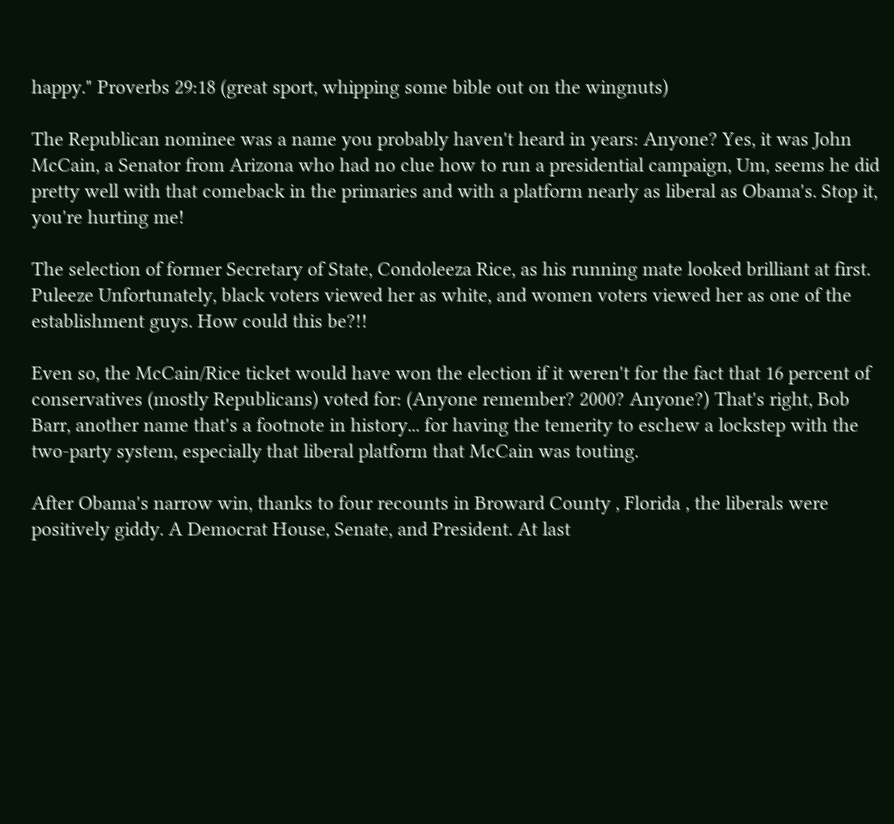happy." Proverbs 29:18 (great sport, whipping some bible out on the wingnuts)

The Republican nominee was a name you probably haven't heard in years: Anyone? Yes, it was John McCain, a Senator from Arizona who had no clue how to run a presidential campaign, Um, seems he did pretty well with that comeback in the primaries and with a platform nearly as liberal as Obama's. Stop it, you're hurting me!

The selection of former Secretary of State, Condoleeza Rice, as his running mate looked brilliant at first. Puleeze Unfortunately, black voters viewed her as white, and women voters viewed her as one of the establishment guys. How could this be?!!

Even so, the McCain/Rice ticket would have won the election if it weren't for the fact that 16 percent of conservatives (mostly Republicans) voted for: (Anyone remember? 2000? Anyone?) That's right, Bob Barr, another name that's a footnote in history... for having the temerity to eschew a lockstep with the two-party system, especially that liberal platform that McCain was touting.

After Obama's narrow win, thanks to four recounts in Broward County , Florida , the liberals were positively giddy. A Democrat House, Senate, and President. At last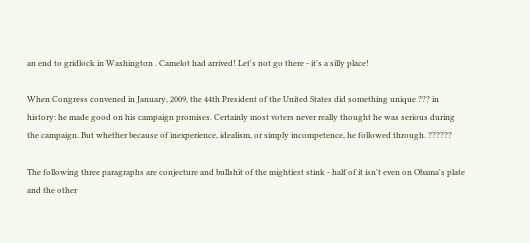an end to gridlock in Washington . Camelot had arrived! Let's not go there - it's a silly place!

When Congress convened in January, 2009, the 44th President of the United States did something unique ??? in history: he made good on his campaign promises. Certainly most voters never really thought he was serious during the campaign. But whether because of inexperience, idealism, or simply incompetence, he followed through. ??????

The following three paragraphs are conjecture and bullshit of the mightiest stink - half of it isn't even on Obama's plate and the other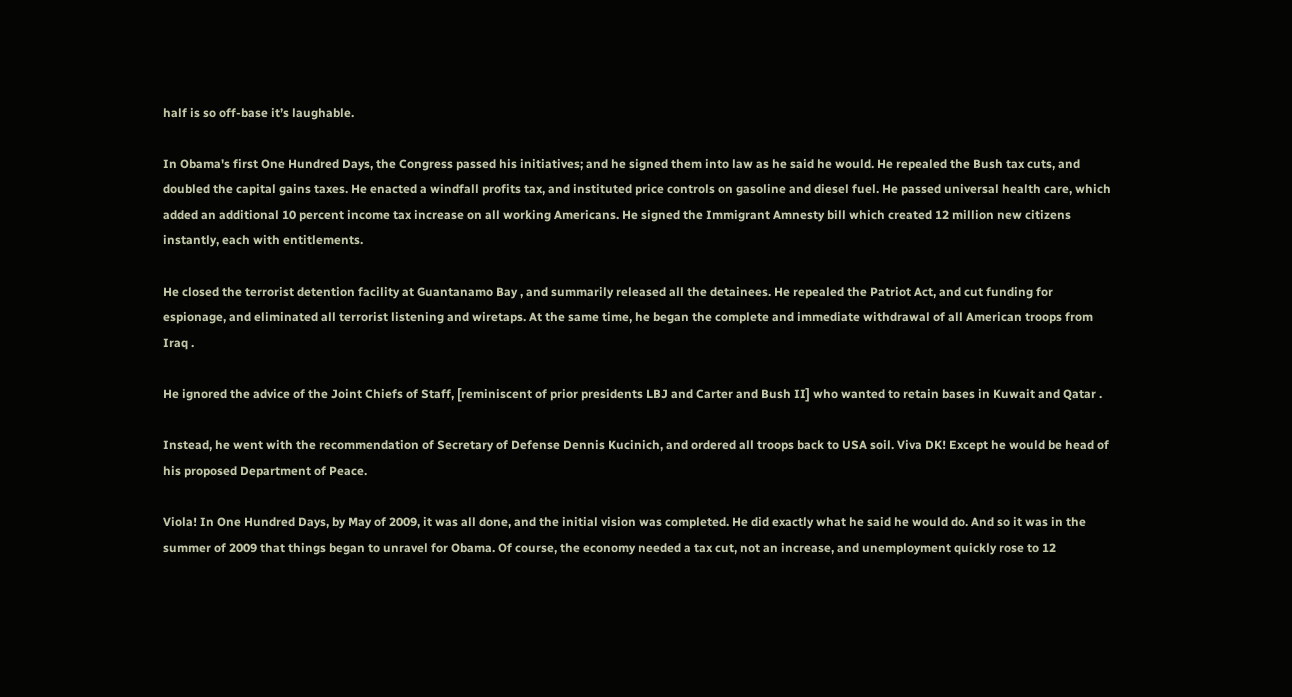half is so off-base it’s laughable.

In Obama's first One Hundred Days, the Congress passed his initiatives; and he signed them into law as he said he would. He repealed the Bush tax cuts, and doubled the capital gains taxes. He enacted a windfall profits tax, and instituted price controls on gasoline and diesel fuel. He passed universal health care, which added an additional 10 percent income tax increase on all working Americans. He signed the Immigrant Amnesty bill which created 12 million new citizens instantly, each with entitlements.

He closed the terrorist detention facility at Guantanamo Bay , and summarily released all the detainees. He repealed the Patriot Act, and cut funding for espionage, and eliminated all terrorist listening and wiretaps. At the same time, he began the complete and immediate withdrawal of all American troops from Iraq .

He ignored the advice of the Joint Chiefs of Staff, [reminiscent of prior presidents LBJ and Carter and Bush II] who wanted to retain bases in Kuwait and Qatar .

Instead, he went with the recommendation of Secretary of Defense Dennis Kucinich, and ordered all troops back to USA soil. Viva DK! Except he would be head of his proposed Department of Peace.

Viola! In One Hundred Days, by May of 2009, it was all done, and the initial vision was completed. He did exactly what he said he would do. And so it was in the summer of 2009 that things began to unravel for Obama. Of course, the economy needed a tax cut, not an increase, and unemployment quickly rose to 12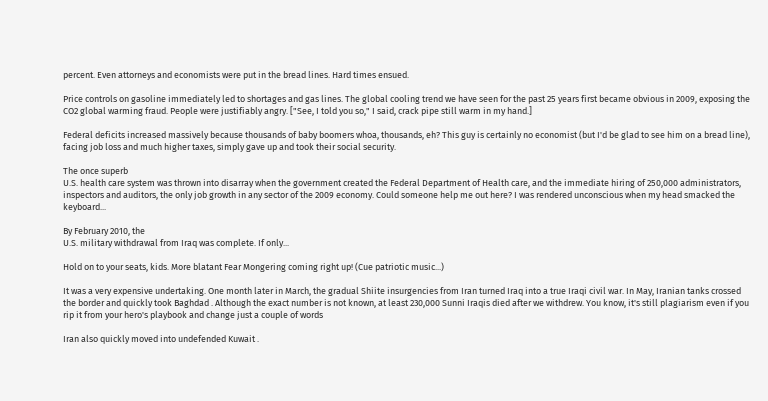percent. Even attorneys and economists were put in the bread lines. Hard times ensued.

Price controls on gasoline immediately led to shortages and gas lines. The global cooling trend we have seen for the past 25 years first became obvious in 2009, exposing the CO2 global warming fraud. People were justifiably angry. ["See, I told you so," I said, crack pipe still warm in my hand.]

Federal deficits increased massively because thousands of baby boomers whoa, thousands, eh? This guy is certainly no economist (but I'd be glad to see him on a bread line), facing job loss and much higher taxes, simply gave up and took their social security.

The once superb
U.S. health care system was thrown into disarray when the government created the Federal Department of Health care, and the immediate hiring of 250,000 administrators, inspectors and auditors, the only job growth in any sector of the 2009 economy. Could someone help me out here? I was rendered unconscious when my head smacked the keyboard...

By February 2010, the
U.S. military withdrawal from Iraq was complete. If only...

Hold on to your seats, kids. More blatant Fear Mongering coming right up! (Cue patriotic music...)

It was a very expensive undertaking. One month later in March, the gradual Shiite insurgencies from Iran turned Iraq into a true Iraqi civil war. In May, Iranian tanks crossed the border and quickly took Baghdad . Although the exact number is not known, at least 230,000 Sunni Iraqis died after we withdrew. You know, it's still plagiarism even if you rip it from your hero's playbook and change just a couple of words

Iran also quickly moved into undefended Kuwait .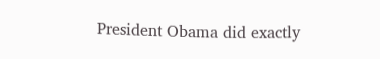President Obama did exactly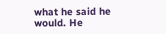what he said he would. He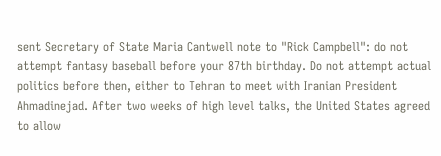sent Secretary of State Maria Cantwell note to "Rick Campbell": do not attempt fantasy baseball before your 87th birthday. Do not attempt actual politics before then, either to Tehran to meet with Iranian President Ahmadinejad. After two weeks of high level talks, the United States agreed to allow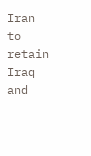Iran to retain Iraq and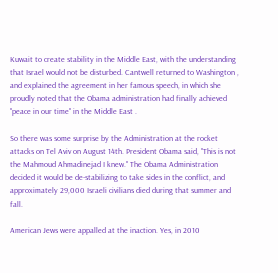Kuwait to create stability in the Middle East, with the understanding that Israel would not be disturbed. Cantwell returned to Washington , and explained the agreement in her famous speech, in which she proudly noted that the Obama administration had finally achieved "peace in our time" in the Middle East .

So there was some surprise by the Administration at the rocket attacks on Tel Aviv on August 14th. President Obama said, "This is not the Mahmoud Ahmadinejad I knew." The Obama Administration decided it would be de-stabilizing to take sides in the conflict, and approximately 29,000 Israeli civilians died during that summer and fall.

American Jews were appalled at the inaction. Yes, in 2010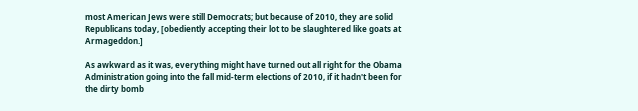most American Jews were still Democrats; but because of 2010, they are solid Republicans today, [obediently accepting their lot to be slaughtered like goats at Armageddon.]

As awkward as it was, everything might have turned out all right for the Obama Administration going into the fall mid-term elections of 2010, if it hadn't been for the dirty bomb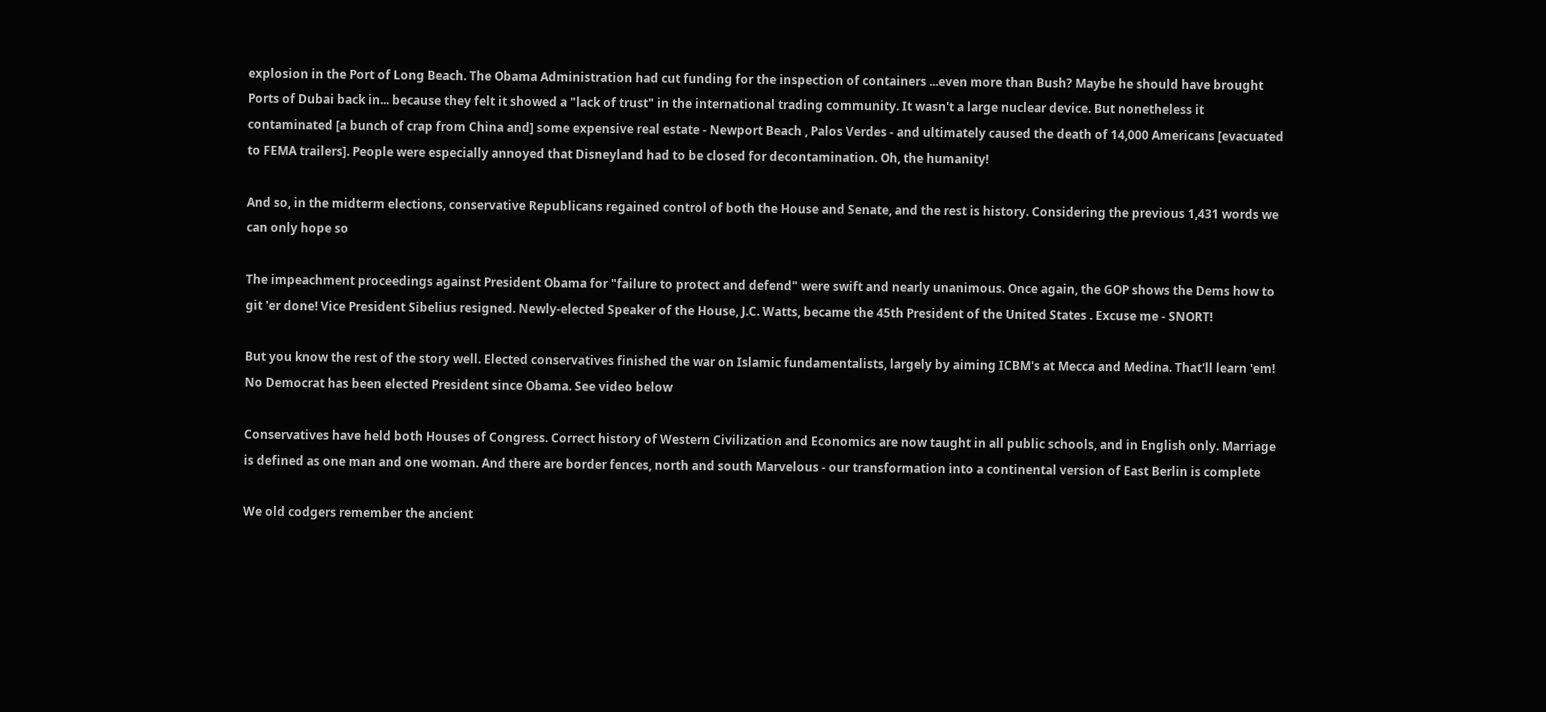explosion in the Port of Long Beach. The Obama Administration had cut funding for the inspection of containers ...even more than Bush? Maybe he should have brought Ports of Dubai back in... because they felt it showed a "lack of trust" in the international trading community. It wasn't a large nuclear device. But nonetheless it contaminated [a bunch of crap from China and] some expensive real estate - Newport Beach , Palos Verdes - and ultimately caused the death of 14,000 Americans [evacuated to FEMA trailers]. People were especially annoyed that Disneyland had to be closed for decontamination. Oh, the humanity!

And so, in the midterm elections, conservative Republicans regained control of both the House and Senate, and the rest is history. Considering the previous 1,431 words we can only hope so

The impeachment proceedings against President Obama for "failure to protect and defend" were swift and nearly unanimous. Once again, the GOP shows the Dems how to git 'er done! Vice President Sibelius resigned. Newly-elected Speaker of the House, J.C. Watts, became the 45th President of the United States . Excuse me - SNORT!

But you know the rest of the story well. Elected conservatives finished the war on Islamic fundamentalists, largely by aiming ICBM's at Mecca and Medina. That'll learn 'em! No Democrat has been elected President since Obama. See video below

Conservatives have held both Houses of Congress. Correct history of Western Civilization and Economics are now taught in all public schools, and in English only. Marriage is defined as one man and one woman. And there are border fences, north and south Marvelous - our transformation into a continental version of East Berlin is complete

We old codgers remember the ancient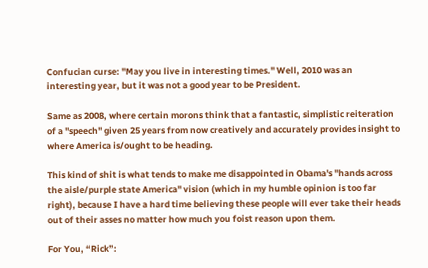Confucian curse: "May you live in interesting times." Well, 2010 was an interesting year, but it was not a good year to be President.

Same as 2008, where certain morons think that a fantastic, simplistic reiteration of a "speech" given 25 years from now creatively and accurately provides insight to where America is/ought to be heading.

This kind of shit is what tends to make me disappointed in Obama's "hands across the aisle/purple state America" vision (which in my humble opinion is too far right), because I have a hard time believing these people will ever take their heads out of their asses no matter how much you foist reason upon them.

For You, “Rick”: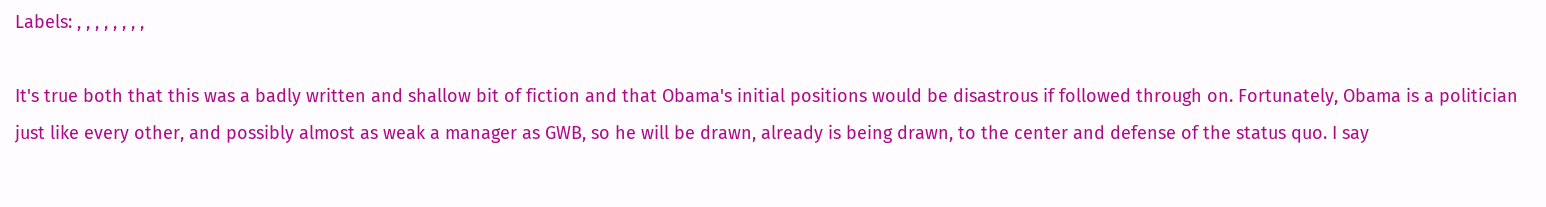Labels: , , , , , , , ,

It's true both that this was a badly written and shallow bit of fiction and that Obama's initial positions would be disastrous if followed through on. Fortunately, Obama is a politician just like every other, and possibly almost as weak a manager as GWB, so he will be drawn, already is being drawn, to the center and defense of the status quo. I say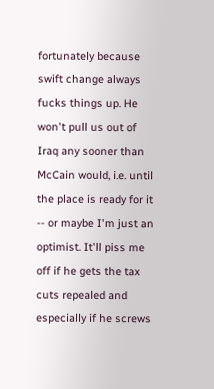fortunately because swift change always fucks things up. He won't pull us out of Iraq any sooner than McCain would, i.e. until the place is ready for it -- or maybe I'm just an optimist. It'll piss me off if he gets the tax cuts repealed and especially if he screws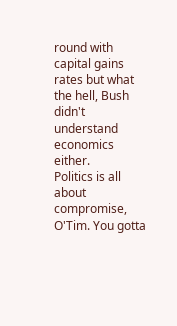round with capital gains rates but what the hell, Bush didn't understand economics either.
Politics is all about compromise, O'Tim. You gotta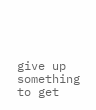give up something to get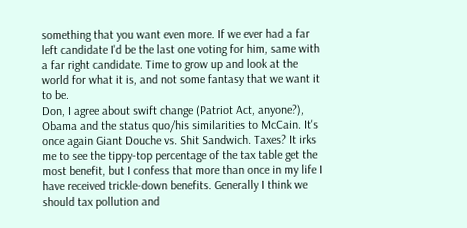something that you want even more. If we ever had a far left candidate I'd be the last one voting for him, same with a far right candidate. Time to grow up and look at the world for what it is, and not some fantasy that we want it to be.
Don, I agree about swift change (Patriot Act, anyone?), Obama and the status quo/his similarities to McCain. It's once again Giant Douche vs. Shit Sandwich. Taxes? It irks me to see the tippy-top percentage of the tax table get the most benefit, but I confess that more than once in my life I have received trickle-down benefits. Generally I think we should tax pollution and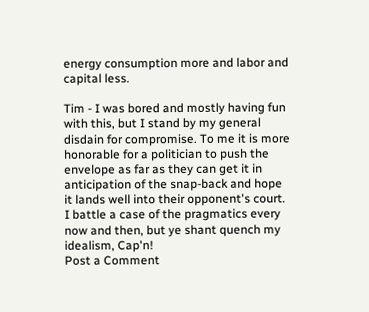energy consumption more and labor and capital less.

Tim - I was bored and mostly having fun with this, but I stand by my general disdain for compromise. To me it is more honorable for a politician to push the envelope as far as they can get it in anticipation of the snap-back and hope it lands well into their opponent's court. I battle a case of the pragmatics every now and then, but ye shant quench my idealism, Cap'n!
Post a Comment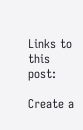Links to this post:

Create a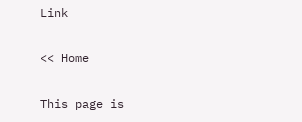Link

<< Home

This page is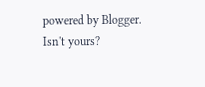powered by Blogger. Isn't yours?